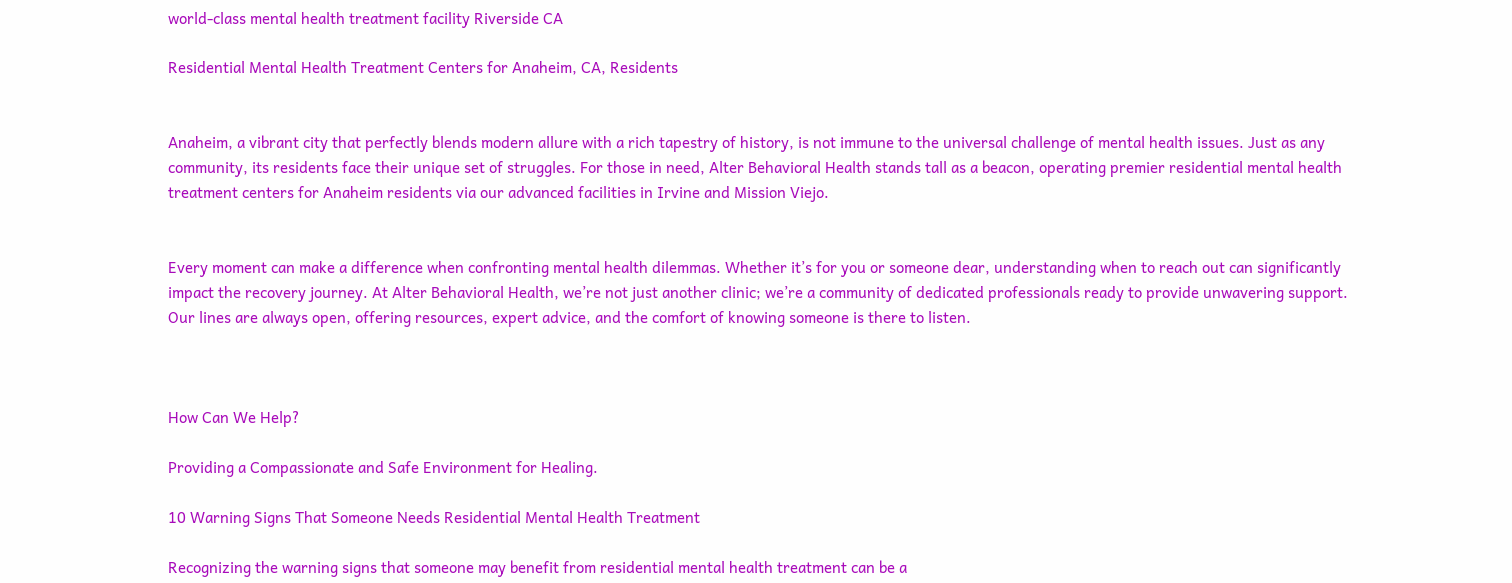world-class mental health treatment facility Riverside CA

Residential Mental Health Treatment Centers for Anaheim, CA, Residents


Anaheim, a vibrant city that perfectly blends modern allure with a rich tapestry of history, is not immune to the universal challenge of mental health issues. Just as any community, its residents face their unique set of struggles. For those in need, Alter Behavioral Health stands tall as a beacon, operating premier residential mental health treatment centers for Anaheim residents via our advanced facilities in Irvine and Mission Viejo.


Every moment can make a difference when confronting mental health dilemmas. Whether it’s for you or someone dear, understanding when to reach out can significantly impact the recovery journey. At Alter Behavioral Health, we’re not just another clinic; we’re a community of dedicated professionals ready to provide unwavering support. Our lines are always open, offering resources, expert advice, and the comfort of knowing someone is there to listen.



How Can We Help?

Providing a Compassionate and Safe Environment for Healing.

10 Warning Signs That Someone Needs Residential Mental Health Treatment

Recognizing the warning signs that someone may benefit from residential mental health treatment can be a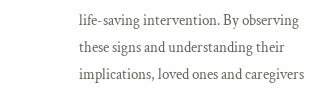life-saving intervention. By observing these signs and understanding their implications, loved ones and caregivers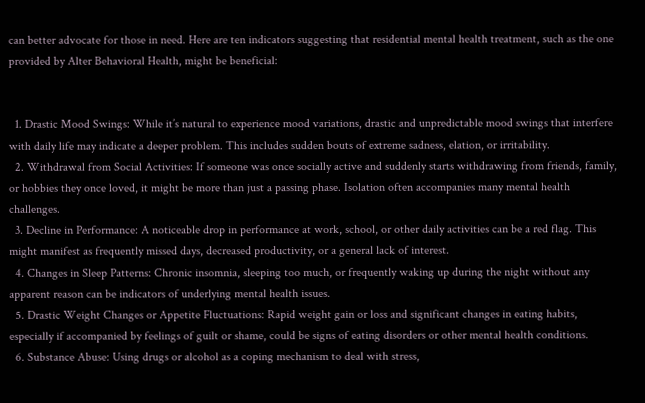can better advocate for those in need. Here are ten indicators suggesting that residential mental health treatment, such as the one provided by Alter Behavioral Health, might be beneficial:


  1. Drastic Mood Swings: While it’s natural to experience mood variations, drastic and unpredictable mood swings that interfere with daily life may indicate a deeper problem. This includes sudden bouts of extreme sadness, elation, or irritability.
  2. Withdrawal from Social Activities: If someone was once socially active and suddenly starts withdrawing from friends, family, or hobbies they once loved, it might be more than just a passing phase. Isolation often accompanies many mental health challenges.
  3. Decline in Performance: A noticeable drop in performance at work, school, or other daily activities can be a red flag. This might manifest as frequently missed days, decreased productivity, or a general lack of interest.
  4. Changes in Sleep Patterns: Chronic insomnia, sleeping too much, or frequently waking up during the night without any apparent reason can be indicators of underlying mental health issues.
  5. Drastic Weight Changes or Appetite Fluctuations: Rapid weight gain or loss and significant changes in eating habits, especially if accompanied by feelings of guilt or shame, could be signs of eating disorders or other mental health conditions.
  6. Substance Abuse: Using drugs or alcohol as a coping mechanism to deal with stress,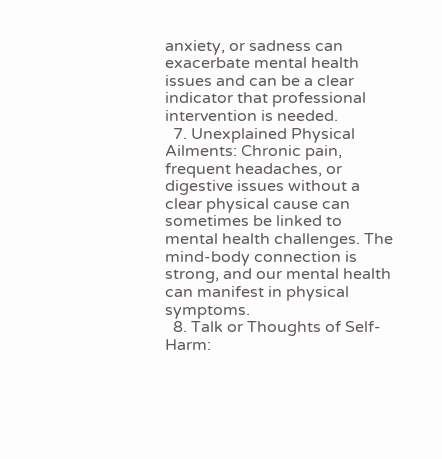anxiety, or sadness can exacerbate mental health issues and can be a clear indicator that professional intervention is needed.
  7. Unexplained Physical Ailments: Chronic pain, frequent headaches, or digestive issues without a clear physical cause can sometimes be linked to mental health challenges. The mind-body connection is strong, and our mental health can manifest in physical symptoms.
  8. Talk or Thoughts of Self-Harm: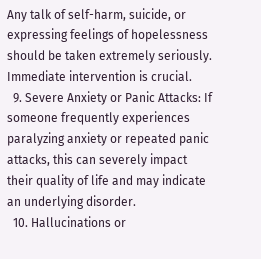Any talk of self-harm, suicide, or expressing feelings of hopelessness should be taken extremely seriously. Immediate intervention is crucial.
  9. Severe Anxiety or Panic Attacks: If someone frequently experiences paralyzing anxiety or repeated panic attacks, this can severely impact their quality of life and may indicate an underlying disorder.
  10. Hallucinations or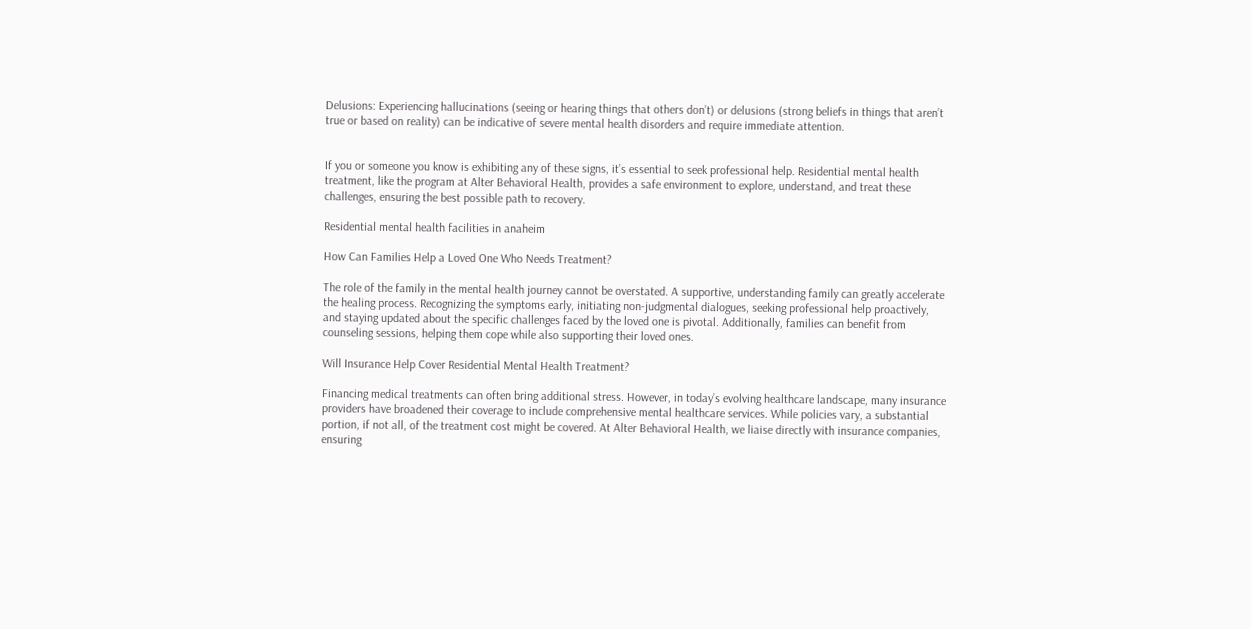Delusions: Experiencing hallucinations (seeing or hearing things that others don’t) or delusions (strong beliefs in things that aren’t true or based on reality) can be indicative of severe mental health disorders and require immediate attention.


If you or someone you know is exhibiting any of these signs, it’s essential to seek professional help. Residential mental health treatment, like the program at Alter Behavioral Health, provides a safe environment to explore, understand, and treat these challenges, ensuring the best possible path to recovery.

Residential mental health facilities in anaheim

How Can Families Help a Loved One Who Needs Treatment?

The role of the family in the mental health journey cannot be overstated. A supportive, understanding family can greatly accelerate the healing process. Recognizing the symptoms early, initiating non-judgmental dialogues, seeking professional help proactively, and staying updated about the specific challenges faced by the loved one is pivotal. Additionally, families can benefit from counseling sessions, helping them cope while also supporting their loved ones.

Will Insurance Help Cover Residential Mental Health Treatment?

Financing medical treatments can often bring additional stress. However, in today’s evolving healthcare landscape, many insurance providers have broadened their coverage to include comprehensive mental healthcare services. While policies vary, a substantial portion, if not all, of the treatment cost might be covered. At Alter Behavioral Health, we liaise directly with insurance companies, ensuring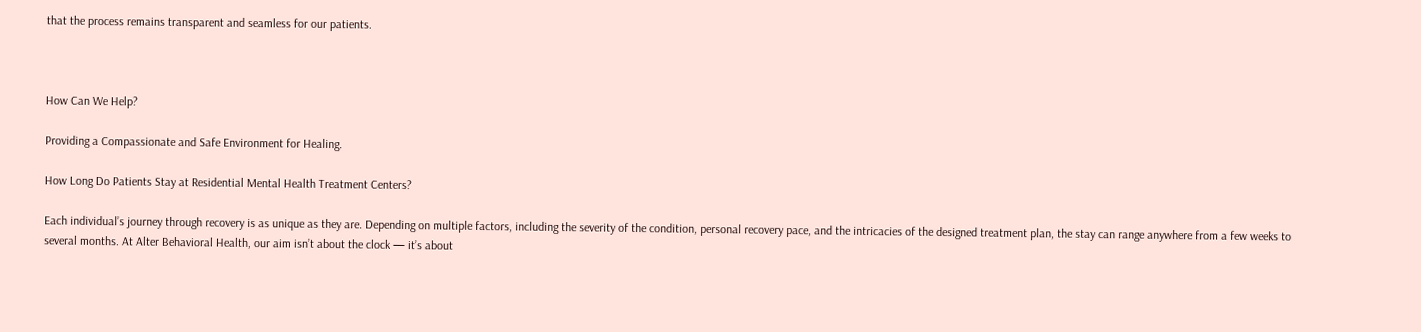that the process remains transparent and seamless for our patients.



How Can We Help?

Providing a Compassionate and Safe Environment for Healing.

How Long Do Patients Stay at Residential Mental Health Treatment Centers?

Each individual’s journey through recovery is as unique as they are. Depending on multiple factors, including the severity of the condition, personal recovery pace, and the intricacies of the designed treatment plan, the stay can range anywhere from a few weeks to several months. At Alter Behavioral Health, our aim isn’t about the clock — it’s about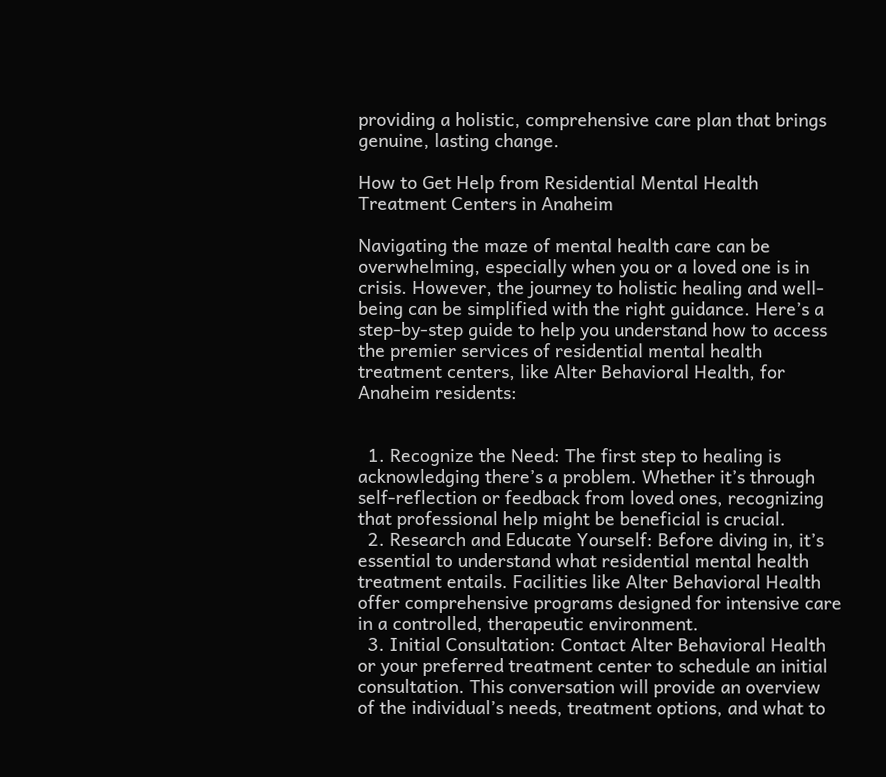providing a holistic, comprehensive care plan that brings genuine, lasting change.

How to Get Help from Residential Mental Health Treatment Centers in Anaheim

Navigating the maze of mental health care can be overwhelming, especially when you or a loved one is in crisis. However, the journey to holistic healing and well-being can be simplified with the right guidance. Here’s a step-by-step guide to help you understand how to access the premier services of residential mental health treatment centers, like Alter Behavioral Health, for Anaheim residents:


  1. Recognize the Need: The first step to healing is acknowledging there’s a problem. Whether it’s through self-reflection or feedback from loved ones, recognizing that professional help might be beneficial is crucial.
  2. Research and Educate Yourself: Before diving in, it’s essential to understand what residential mental health treatment entails. Facilities like Alter Behavioral Health offer comprehensive programs designed for intensive care in a controlled, therapeutic environment.
  3. Initial Consultation: Contact Alter Behavioral Health or your preferred treatment center to schedule an initial consultation. This conversation will provide an overview of the individual’s needs, treatment options, and what to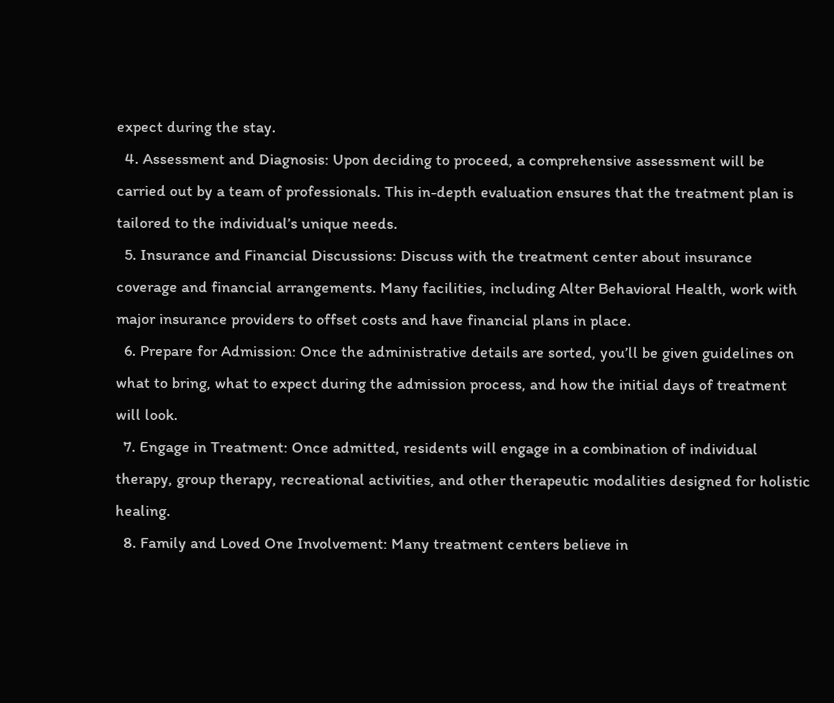expect during the stay.
  4. Assessment and Diagnosis: Upon deciding to proceed, a comprehensive assessment will be carried out by a team of professionals. This in-depth evaluation ensures that the treatment plan is tailored to the individual’s unique needs.
  5. Insurance and Financial Discussions: Discuss with the treatment center about insurance coverage and financial arrangements. Many facilities, including Alter Behavioral Health, work with major insurance providers to offset costs and have financial plans in place.
  6. Prepare for Admission: Once the administrative details are sorted, you’ll be given guidelines on what to bring, what to expect during the admission process, and how the initial days of treatment will look.
  7. Engage in Treatment: Once admitted, residents will engage in a combination of individual therapy, group therapy, recreational activities, and other therapeutic modalities designed for holistic healing.
  8. Family and Loved One Involvement: Many treatment centers believe in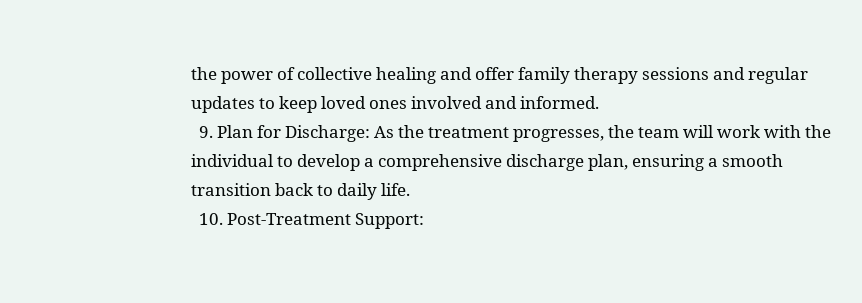the power of collective healing and offer family therapy sessions and regular updates to keep loved ones involved and informed.
  9. Plan for Discharge: As the treatment progresses, the team will work with the individual to develop a comprehensive discharge plan, ensuring a smooth transition back to daily life.
  10. Post-Treatment Support: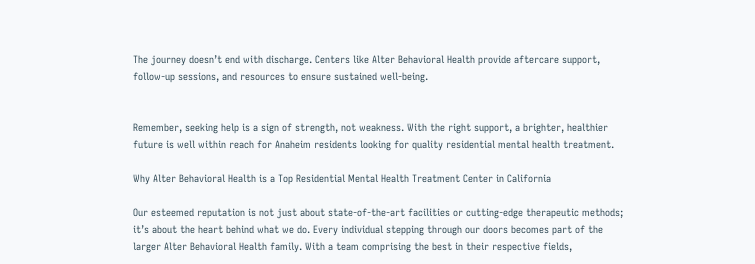The journey doesn’t end with discharge. Centers like Alter Behavioral Health provide aftercare support, follow-up sessions, and resources to ensure sustained well-being.


Remember, seeking help is a sign of strength, not weakness. With the right support, a brighter, healthier future is well within reach for Anaheim residents looking for quality residential mental health treatment.

Why Alter Behavioral Health is a Top Residential Mental Health Treatment Center in California

Our esteemed reputation is not just about state-of-the-art facilities or cutting-edge therapeutic methods; it’s about the heart behind what we do. Every individual stepping through our doors becomes part of the larger Alter Behavioral Health family. With a team comprising the best in their respective fields,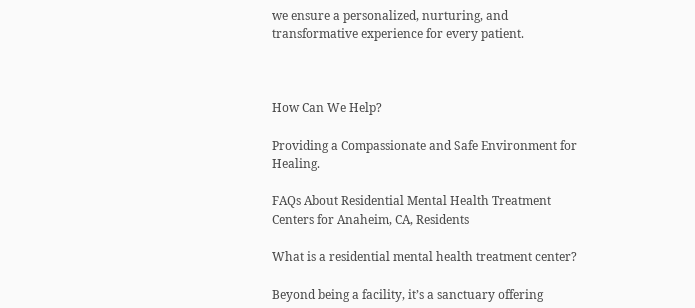we ensure a personalized, nurturing, and transformative experience for every patient.



How Can We Help?

Providing a Compassionate and Safe Environment for Healing.

FAQs About Residential Mental Health Treatment Centers for Anaheim, CA, Residents

What is a residential mental health treatment center?

Beyond being a facility, it’s a sanctuary offering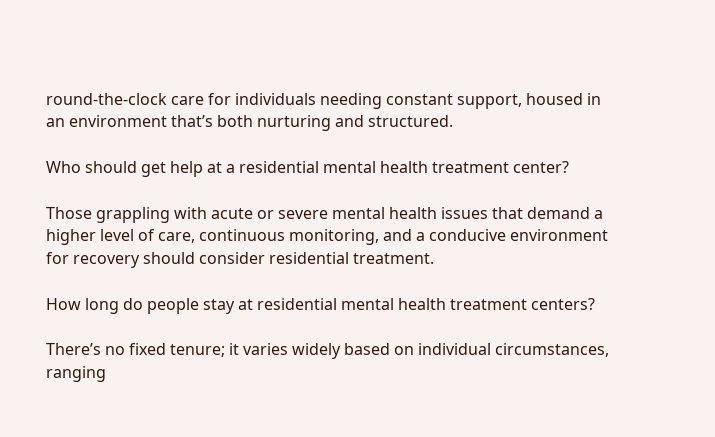round-the-clock care for individuals needing constant support, housed in an environment that’s both nurturing and structured.

Who should get help at a residential mental health treatment center?

Those grappling with acute or severe mental health issues that demand a higher level of care, continuous monitoring, and a conducive environment for recovery should consider residential treatment.

How long do people stay at residential mental health treatment centers?

There’s no fixed tenure; it varies widely based on individual circumstances, ranging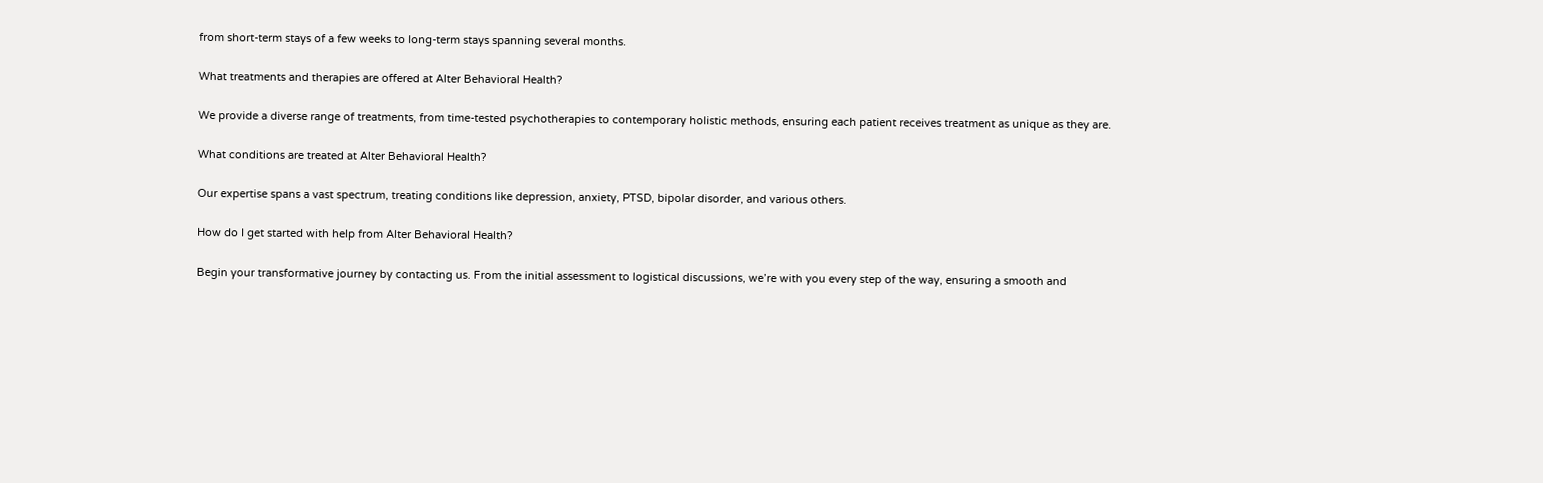from short-term stays of a few weeks to long-term stays spanning several months.

What treatments and therapies are offered at Alter Behavioral Health?

We provide a diverse range of treatments, from time-tested psychotherapies to contemporary holistic methods, ensuring each patient receives treatment as unique as they are.

What conditions are treated at Alter Behavioral Health?

Our expertise spans a vast spectrum, treating conditions like depression, anxiety, PTSD, bipolar disorder, and various others.

How do I get started with help from Alter Behavioral Health?

Begin your transformative journey by contacting us. From the initial assessment to logistical discussions, we’re with you every step of the way, ensuring a smooth and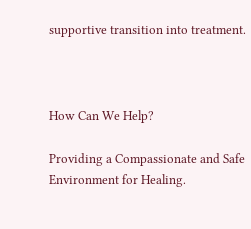supportive transition into treatment.



How Can We Help?

Providing a Compassionate and Safe Environment for Healing.